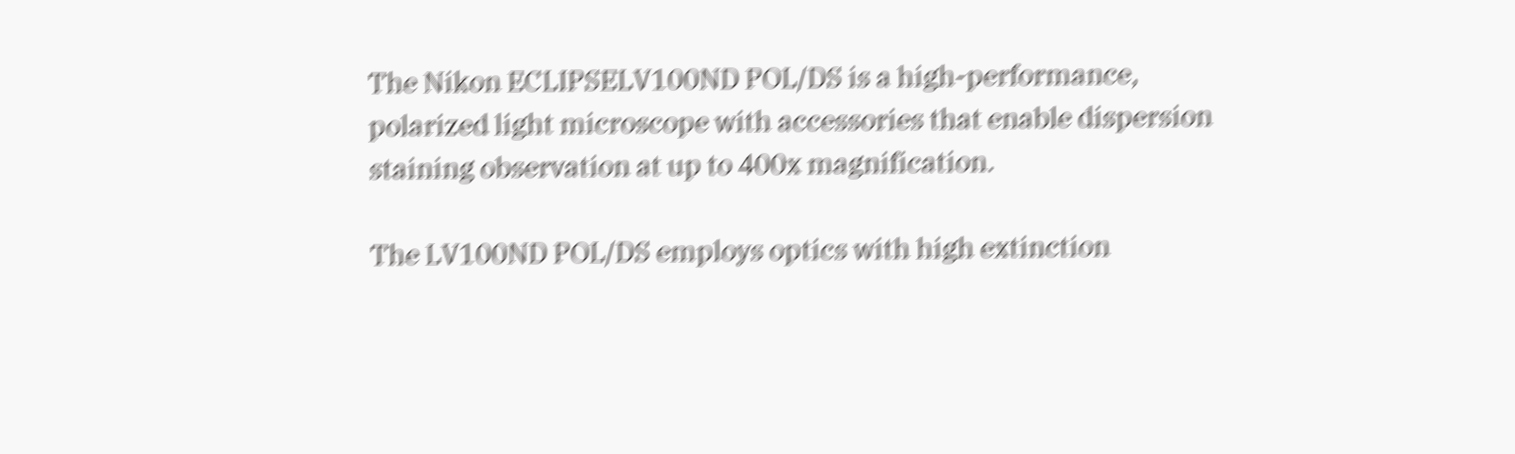The Nikon ECLIPSELV100ND POL/DS is a high-performance, polarized light microscope with accessories that enable dispersion staining observation at up to 400x magnification.

The LV100ND POL/DS employs optics with high extinction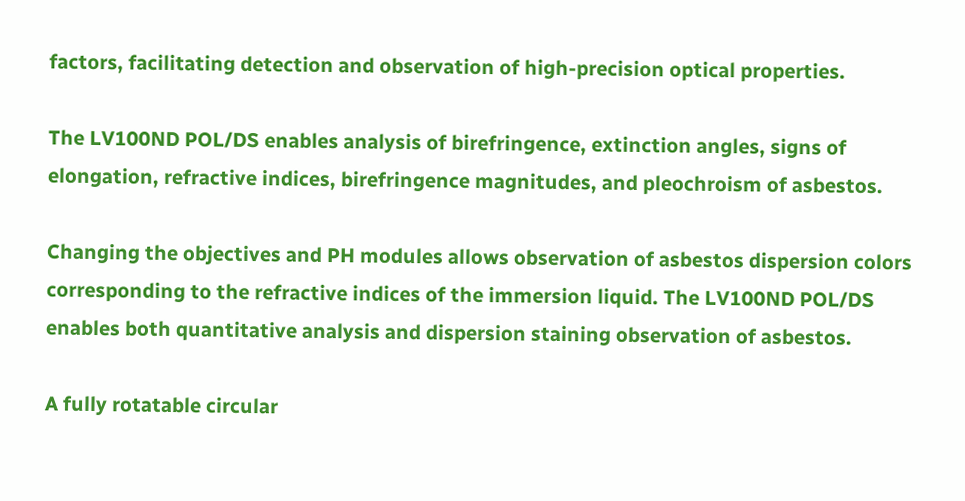factors, facilitating detection and observation of high-precision optical properties.

The LV100ND POL/DS enables analysis of birefringence, extinction angles, signs of elongation, refractive indices, birefringence magnitudes, and pleochroism of asbestos.

Changing the objectives and PH modules allows observation of asbestos dispersion colors corresponding to the refractive indices of the immersion liquid. The LV100ND POL/DS enables both quantitative analysis and dispersion staining observation of asbestos.

A fully rotatable circular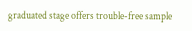graduated stage offers trouble-free sample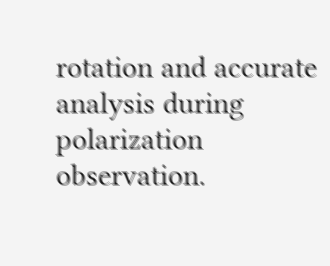rotation and accurate analysis during polarization observation.